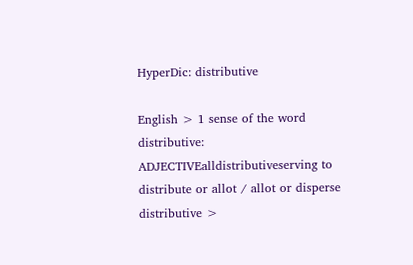HyperDic: distributive

English > 1 sense of the word distributive:
ADJECTIVEalldistributiveserving to distribute or allot / allot or disperse
distributive >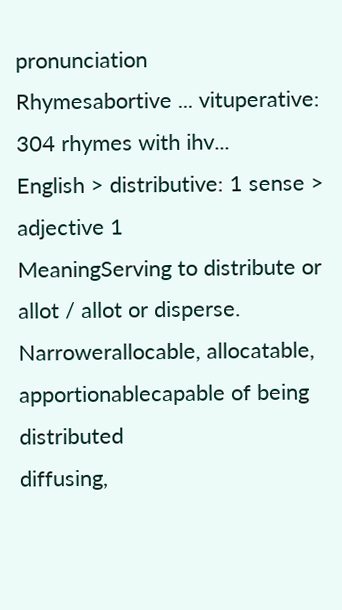pronunciation
Rhymesabortive ... vituperative: 304 rhymes with ihv...
English > distributive: 1 sense > adjective 1
MeaningServing to distribute or allot / allot or disperse.
Narrowerallocable, allocatable, apportionablecapable of being distributed
diffusing,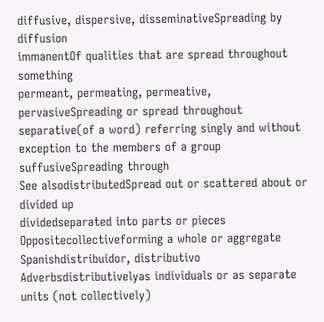diffusive, dispersive, disseminativeSpreading by diffusion
immanentOf qualities that are spread throughout something
permeant, permeating, permeative, pervasiveSpreading or spread throughout
separative(of a word) referring singly and without exception to the members of a group
suffusiveSpreading through
See alsodistributedSpread out or scattered about or divided up
dividedseparated into parts or pieces
Oppositecollectiveforming a whole or aggregate
Spanishdistribuidor, distributivo
Adverbsdistributivelyas individuals or as separate units (not collectively)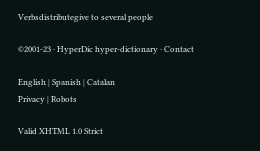Verbsdistributegive to several people

©2001-23 · HyperDic hyper-dictionary · Contact

English | Spanish | Catalan
Privacy | Robots

Valid XHTML 1.0 Strict